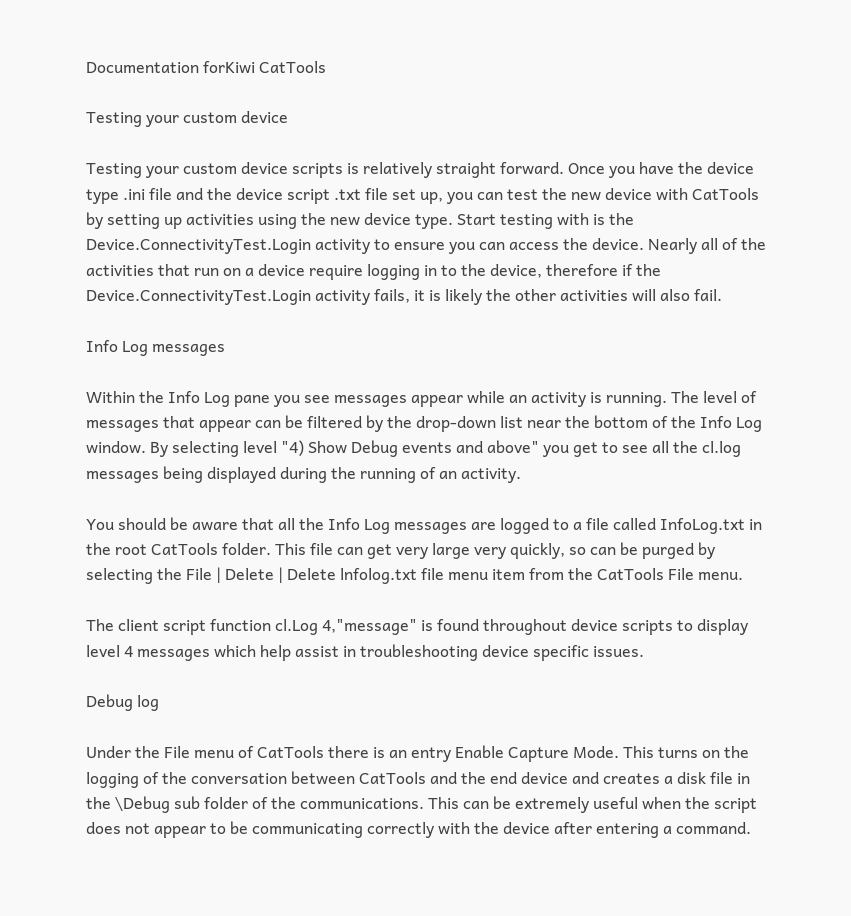Documentation forKiwi CatTools

Testing your custom device

Testing your custom device scripts is relatively straight forward. Once you have the device type .ini file and the device script .txt file set up, you can test the new device with CatTools by setting up activities using the new device type. Start testing with is the Device.ConnectivityTest.Login activity to ensure you can access the device. Nearly all of the activities that run on a device require logging in to the device, therefore if the Device.ConnectivityTest.Login activity fails, it is likely the other activities will also fail.

Info Log messages

Within the Info Log pane you see messages appear while an activity is running. The level of messages that appear can be filtered by the drop-down list near the bottom of the Info Log window. By selecting level "4) Show Debug events and above" you get to see all the cl.log messages being displayed during the running of an activity.

You should be aware that all the Info Log messages are logged to a file called InfoLog.txt in the root CatTools folder. This file can get very large very quickly, so can be purged by selecting the File | Delete | Delete lnfolog.txt file menu item from the CatTools File menu.

The client script function cl.Log 4,"message" is found throughout device scripts to display level 4 messages which help assist in troubleshooting device specific issues.

Debug log

Under the File menu of CatTools there is an entry Enable Capture Mode. This turns on the logging of the conversation between CatTools and the end device and creates a disk file in the \Debug sub folder of the communications. This can be extremely useful when the script does not appear to be communicating correctly with the device after entering a command.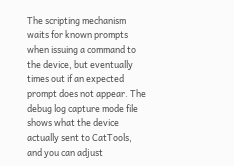The scripting mechanism waits for known prompts when issuing a command to the device, but eventually times out if an expected prompt does not appear. The debug log capture mode file shows what the device actually sent to CatTools, and you can adjust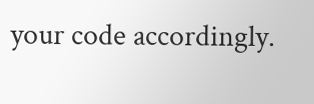your code accordingly.